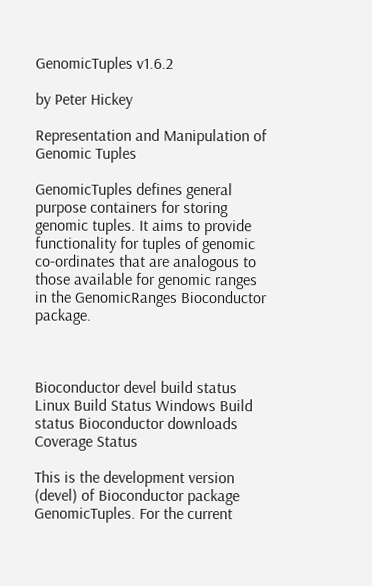GenomicTuples v1.6.2

by Peter Hickey

Representation and Manipulation of Genomic Tuples

GenomicTuples defines general purpose containers for storing genomic tuples. It aims to provide functionality for tuples of genomic co-ordinates that are analogous to those available for genomic ranges in the GenomicRanges Bioconductor package.



Bioconductor devel build status Linux Build Status Windows Build status Bioconductor downloads Coverage Status

This is the development version (devel) of Bioconductor package GenomicTuples. For the current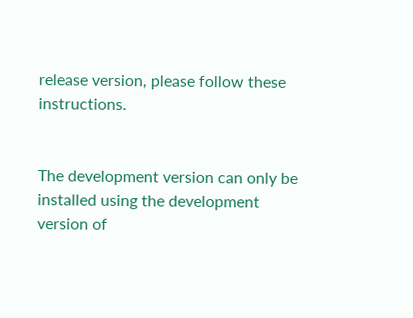release version, please follow these instructions.


The development version can only be installed using the development version of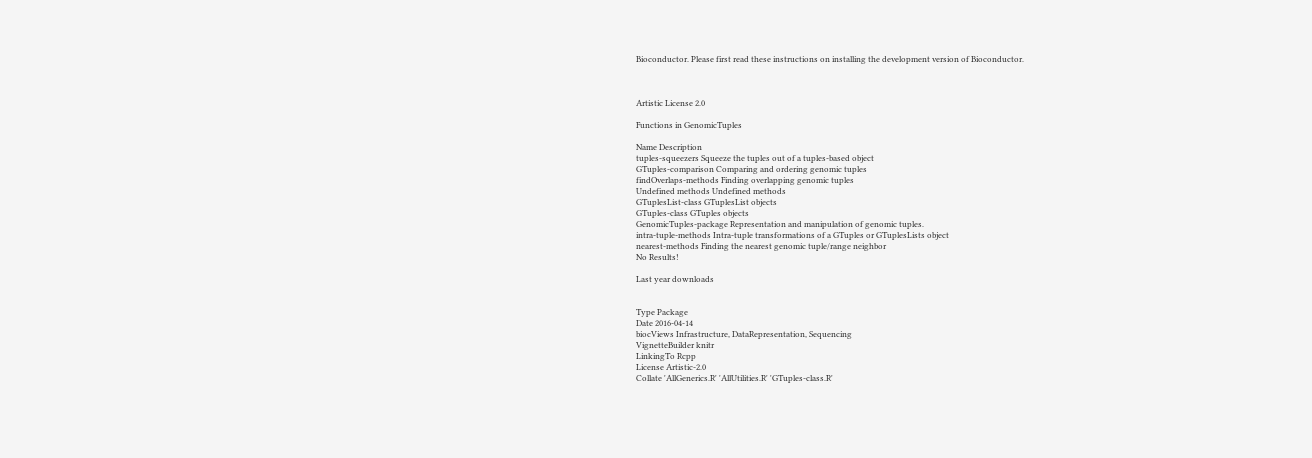Bioconductor. Please first read these instructions on installing the development version of Bioconductor.



Artistic License 2.0

Functions in GenomicTuples

Name Description
tuples-squeezers Squeeze the tuples out of a tuples-based object
GTuples-comparison Comparing and ordering genomic tuples
findOverlaps-methods Finding overlapping genomic tuples
Undefined methods Undefined methods
GTuplesList-class GTuplesList objects
GTuples-class GTuples objects
GenomicTuples-package Representation and manipulation of genomic tuples.
intra-tuple-methods Intra-tuple transformations of a GTuples or GTuplesLists object
nearest-methods Finding the nearest genomic tuple/range neighbor
No Results!

Last year downloads


Type Package
Date 2016-04-14
biocViews Infrastructure, DataRepresentation, Sequencing
VignetteBuilder knitr
LinkingTo Rcpp
License Artistic-2.0
Collate 'AllGenerics.R' 'AllUtilities.R' 'GTuples-class.R'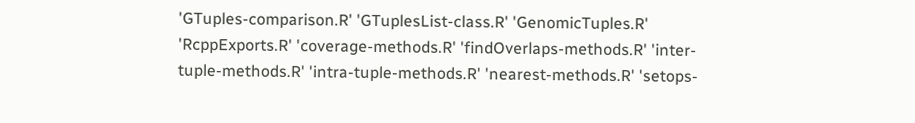'GTuples-comparison.R' 'GTuplesList-class.R' 'GenomicTuples.R' 'RcppExports.R' 'coverage-methods.R' 'findOverlaps-methods.R' 'inter-tuple-methods.R' 'intra-tuple-methods.R' 'nearest-methods.R' 'setops-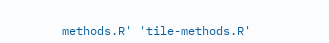methods.R' 'tile-methods.R'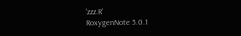'zzz.R'
RoxygenNote 5.0.1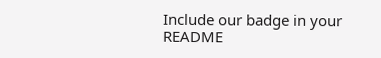Include our badge in your README